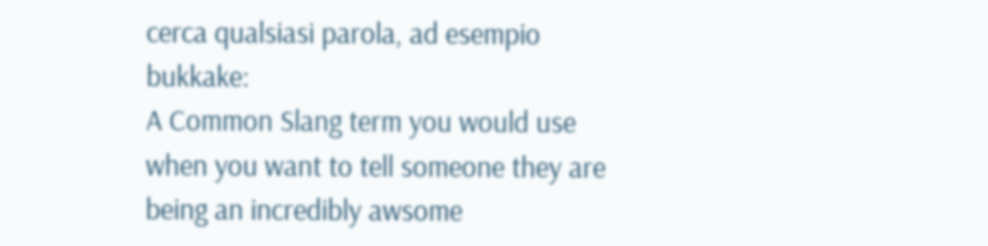cerca qualsiasi parola, ad esempio bukkake:
A Common Slang term you would use when you want to tell someone they are being an incredibly awsome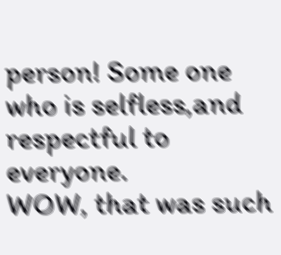person! Some one who is selfless,and respectful to everyone.
WOW, that was such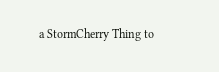a StormCherry Thing to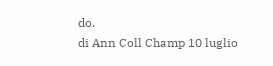do.
di Ann Coll Champ 10 luglio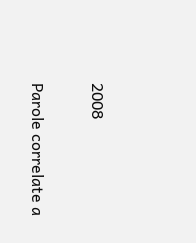2008

Parole correlate a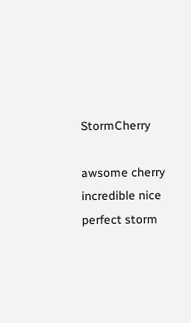StormCherry

awsome cherry incredible nice perfect storm